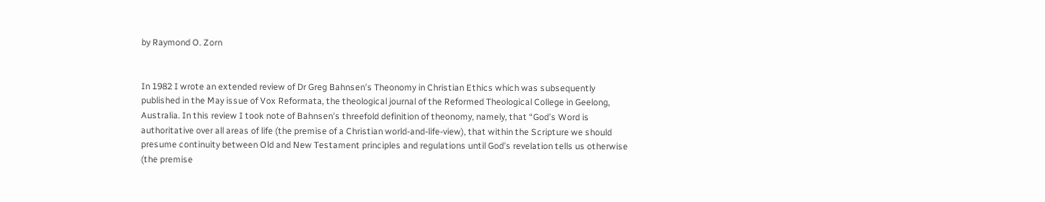by Raymond O. Zorn


In 1982 I wrote an extended review of Dr Greg Bahnsen’s Theonomy in Christian Ethics which was subsequently published in the May issue of Vox Reformata, the theological journal of the Reformed Theological College in Geelong, Australia. In this review I took note of Bahnsen’s threefold definition of theonomy, namely, that “God’s Word is authoritative over all areas of life (the premise of a Christian world-and-life-view), that within the Scripture we should presume continuity between Old and New Testament principles and regulations until God’s revelation tells us otherwise (the premise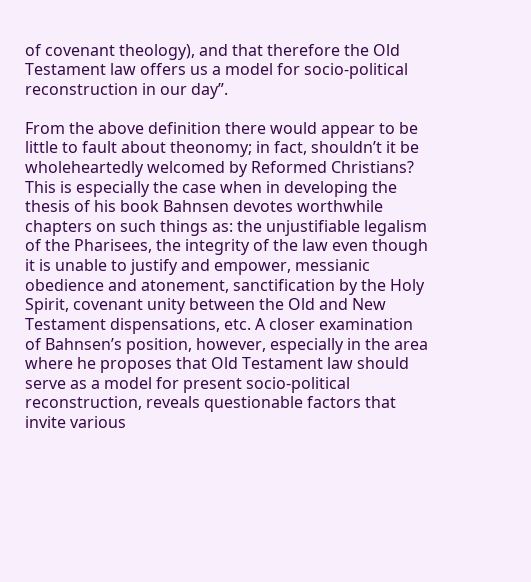of covenant theology), and that therefore the Old Testament law offers us a model for socio-political reconstruction in our day”.

From the above definition there would appear to be little to fault about theonomy; in fact, shouldn’t it be wholeheartedly welcomed by Reformed Christians? This is especially the case when in developing the thesis of his book Bahnsen devotes worthwhile chapters on such things as: the unjustifiable legalism of the Pharisees, the integrity of the law even though it is unable to justify and empower, messianic obedience and atonement, sanctification by the Holy Spirit, covenant unity between the Old and New Testament dispensations, etc. A closer examination of Bahnsen’s position, however, especially in the area where he proposes that Old Testament law should serve as a model for present socio-political reconstruction, reveals questionable factors that invite various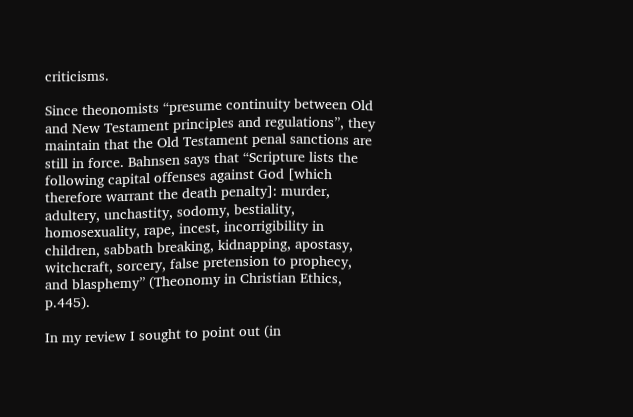criticisms.

Since theonomists “presume continuity between Old and New Testament principles and regulations”, they maintain that the Old Testament penal sanctions are still in force. Bahnsen says that “Scripture lists the following capital offenses against God [which therefore warrant the death penalty]: murder, adultery, unchastity, sodomy, bestiality, homosexuality, rape, incest, incorrigibility in children, sabbath breaking, kidnapping, apostasy, witchcraft, sorcery, false pretension to prophecy, and blasphemy” (Theonomy in Christian Ethics, p.445).

In my review I sought to point out (in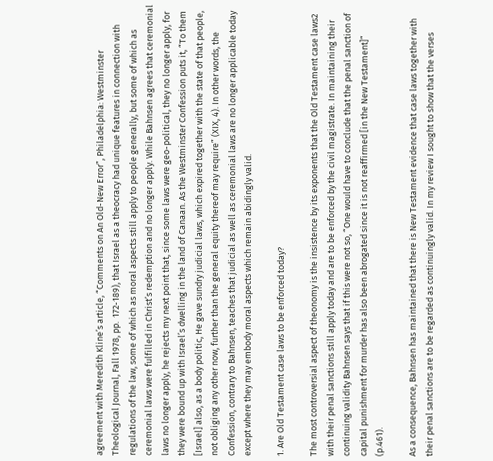agreement with Meredith Kline’s article, “Comments on An Old-New Error”, Philadelphia: Westminster Theological Journal, Fall 1978, pp.  172-189), that Israel as a theocracy had unique features in connection with regulations of the law, some of which as moral aspects still apply to people generally, but some of which as ceremonial laws were fulfilled in Christ’s redemption and no longer apply. While Bahnsen agrees that ceremonial laws no longer apply, he rejects my next point that, since some laws were geo-political, they no longer apply, for they were bound up with Israel’s dwelling in the land of Canaan. As the Westminster Confession puts it, “To them [Israel] also, as a body politic, He gave sundry judicial laws, which expired together with the state of that people, not obliging any other now, further than the general equity thereof may require” (XIX, 4). In other words, the Confession, contrary to Bahnsen, teaches that judicial as well as ceremonial laws are no longer applicable today except where they may embody moral aspects which remain abidingly valid.

1. Are Old Testament case laws to be enforced today?

The most controversial aspect of theonomy is the insistence by its exponents that the Old Testament case laws2 with their penal sanctions still apply today and are to be enforced by the civil magistrate. In maintaining their continuing validity Bahnsen says that if this were not so, “One would have to conclude that the penal sanction of capital punishment for murder has also been abrogated since it is not reaffirmed [in the New Testament]” (p.461).

As a consequence, Bahnsen has maintained that there is New Testament evidence that case laws together with their penal sanctions are to be regarded as continuingly valid. In my review I sought to show that the verses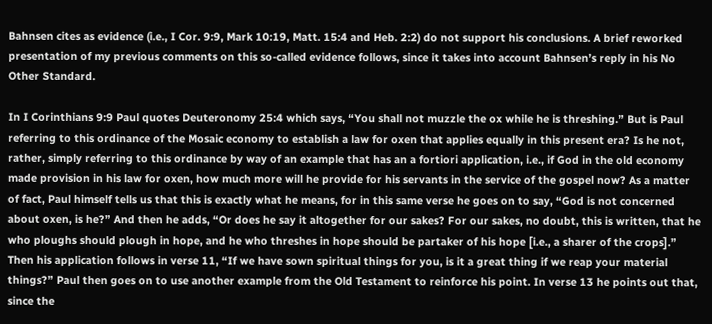Bahnsen cites as evidence (i.e., I Cor. 9:9, Mark 10:19, Matt. 15:4 and Heb. 2:2) do not support his conclusions. A brief reworked presentation of my previous comments on this so-called evidence follows, since it takes into account Bahnsen’s reply in his No Other Standard.

In I Corinthians 9:9 Paul quotes Deuteronomy 25:4 which says, “You shall not muzzle the ox while he is threshing.” But is Paul referring to this ordinance of the Mosaic economy to establish a law for oxen that applies equally in this present era? Is he not, rather, simply referring to this ordinance by way of an example that has an a fortiori application, i.e., if God in the old economy made provision in his law for oxen, how much more will he provide for his servants in the service of the gospel now? As a matter of fact, Paul himself tells us that this is exactly what he means, for in this same verse he goes on to say, “God is not concerned about oxen, is he?” And then he adds, “Or does he say it altogether for our sakes? For our sakes, no doubt, this is written, that he who ploughs should plough in hope, and he who threshes in hope should be partaker of his hope [i.e., a sharer of the crops].” Then his application follows in verse 11, “If we have sown spiritual things for you, is it a great thing if we reap your material things?” Paul then goes on to use another example from the Old Testament to reinforce his point. In verse 13 he points out that, since the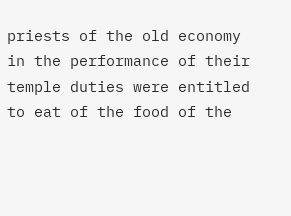priests of the old economy in the performance of their temple duties were entitled to eat of the food of the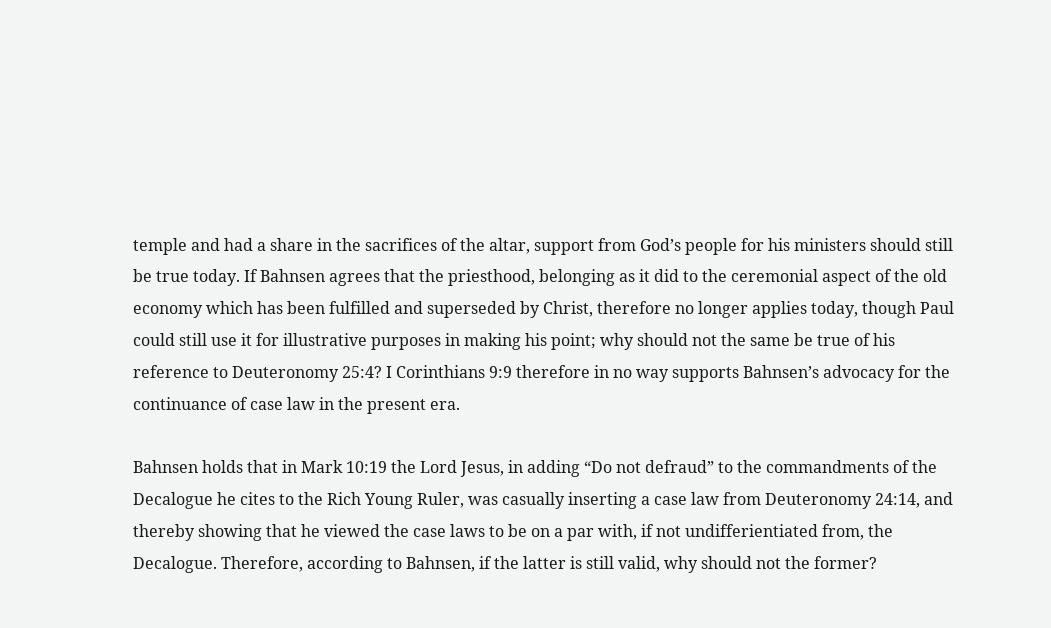temple and had a share in the sacrifices of the altar, support from God’s people for his ministers should still be true today. If Bahnsen agrees that the priesthood, belonging as it did to the ceremonial aspect of the old economy which has been fulfilled and superseded by Christ, therefore no longer applies today, though Paul could still use it for illustrative purposes in making his point; why should not the same be true of his reference to Deuteronomy 25:4? I Corinthians 9:9 therefore in no way supports Bahnsen’s advocacy for the continuance of case law in the present era.

Bahnsen holds that in Mark 10:19 the Lord Jesus, in adding “Do not defraud” to the commandments of the Decalogue he cites to the Rich Young Ruler, was casually inserting a case law from Deuteronomy 24:14, and thereby showing that he viewed the case laws to be on a par with, if not undifferientiated from, the Decalogue. Therefore, according to Bahnsen, if the latter is still valid, why should not the former?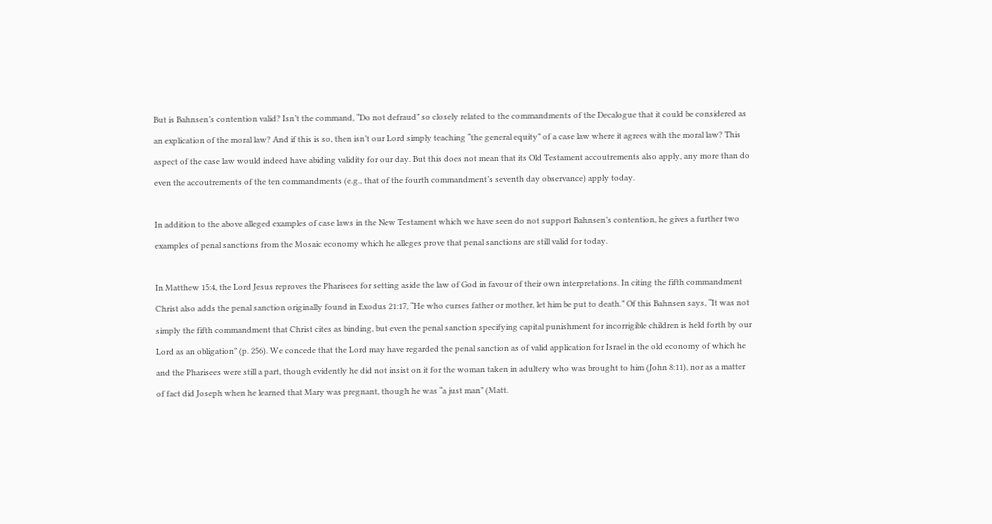But is Bahnsen’s contention valid? Isn’t the command, “Do not defraud” so closely related to the commandments of the Decalogue that it could be considered as an explication of the moral law? And if this is so, then isn’t our Lord simply teaching “the general equity” of a case law where it agrees with the moral law? This aspect of the case law would indeed have abiding validity for our day. But this does not mean that its Old Testament accoutrements also apply, any more than do even the accoutrements of the ten commandments (e.g., that of the fourth commandment’s seventh day observance) apply today.

In addition to the above alleged examples of case laws in the New Testament which we have seen do not support Bahnsen’s contention, he gives a further two examples of penal sanctions from the Mosaic economy which he alleges prove that penal sanctions are still valid for today.

In Matthew 15:4, the Lord Jesus reproves the Pharisees for setting aside the law of God in favour of their own interpretations. In citing the fifth commandment Christ also adds the penal sanction originally found in Exodus 21:17, “He who curses father or mother, let him be put to death.” Of this Bahnsen says, “It was not simply the fifth commandment that Christ cites as binding, but even the penal sanction specifying capital punishment for incorrigible children is held forth by our Lord as an obligation” (p. 256). We concede that the Lord may have regarded the penal sanction as of valid application for Israel in the old economy of which he and the Pharisees were still a part, though evidently he did not insist on it for the woman taken in adultery who was brought to him (John 8:11), nor as a matter of fact did Joseph when he learned that Mary was pregnant, though he was “a just man” (Matt.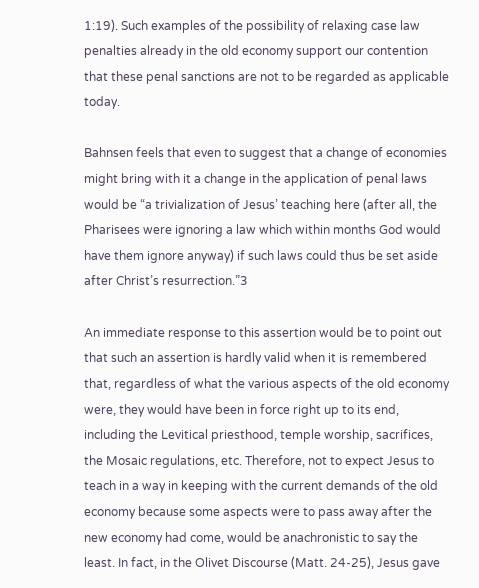1:19). Such examples of the possibility of relaxing case law penalties already in the old economy support our contention that these penal sanctions are not to be regarded as applicable today.

Bahnsen feels that even to suggest that a change of economies might bring with it a change in the application of penal laws would be “a trivialization of Jesus’ teaching here (after all, the Pharisees were ignoring a law which within months God would have them ignore anyway) if such laws could thus be set aside after Christ’s resurrection.”3

An immediate response to this assertion would be to point out that such an assertion is hardly valid when it is remembered that, regardless of what the various aspects of the old economy were, they would have been in force right up to its end, including the Levitical priesthood, temple worship, sacrifices, the Mosaic regulations, etc. Therefore, not to expect Jesus to teach in a way in keeping with the current demands of the old economy because some aspects were to pass away after the new economy had come, would be anachronistic to say the least. In fact, in the Olivet Discourse (Matt. 24-25), Jesus gave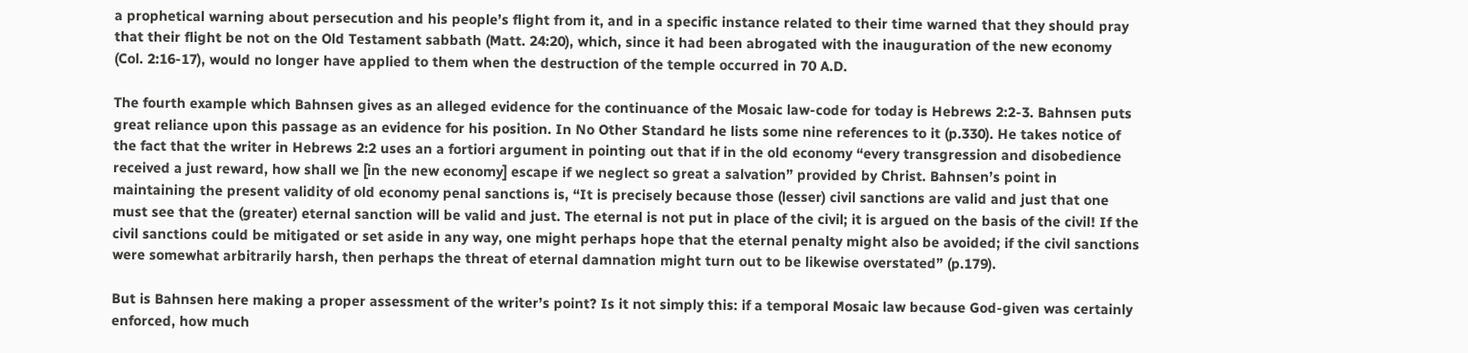a prophetical warning about persecution and his people’s flight from it, and in a specific instance related to their time warned that they should pray that their flight be not on the Old Testament sabbath (Matt. 24:20), which, since it had been abrogated with the inauguration of the new economy (Col. 2:16-17), would no longer have applied to them when the destruction of the temple occurred in 70 A.D.

The fourth example which Bahnsen gives as an alleged evidence for the continuance of the Mosaic law-code for today is Hebrews 2:2-3. Bahnsen puts great reliance upon this passage as an evidence for his position. In No Other Standard he lists some nine references to it (p.330). He takes notice of the fact that the writer in Hebrews 2:2 uses an a fortiori argument in pointing out that if in the old economy “every transgression and disobedience received a just reward, how shall we [in the new economy] escape if we neglect so great a salvation” provided by Christ. Bahnsen’s point in maintaining the present validity of old economy penal sanctions is, “It is precisely because those (lesser) civil sanctions are valid and just that one must see that the (greater) eternal sanction will be valid and just. The eternal is not put in place of the civil; it is argued on the basis of the civil! If the civil sanctions could be mitigated or set aside in any way, one might perhaps hope that the eternal penalty might also be avoided; if the civil sanctions were somewhat arbitrarily harsh, then perhaps the threat of eternal damnation might turn out to be likewise overstated” (p.179).

But is Bahnsen here making a proper assessment of the writer’s point? Is it not simply this: if a temporal Mosaic law because God-given was certainly enforced, how much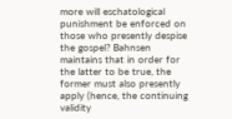more will eschatological punishment be enforced on those who presently despise the gospel? Bahnsen maintains that in order for the latter to be true, the former must also presently apply (hence, the continuing validity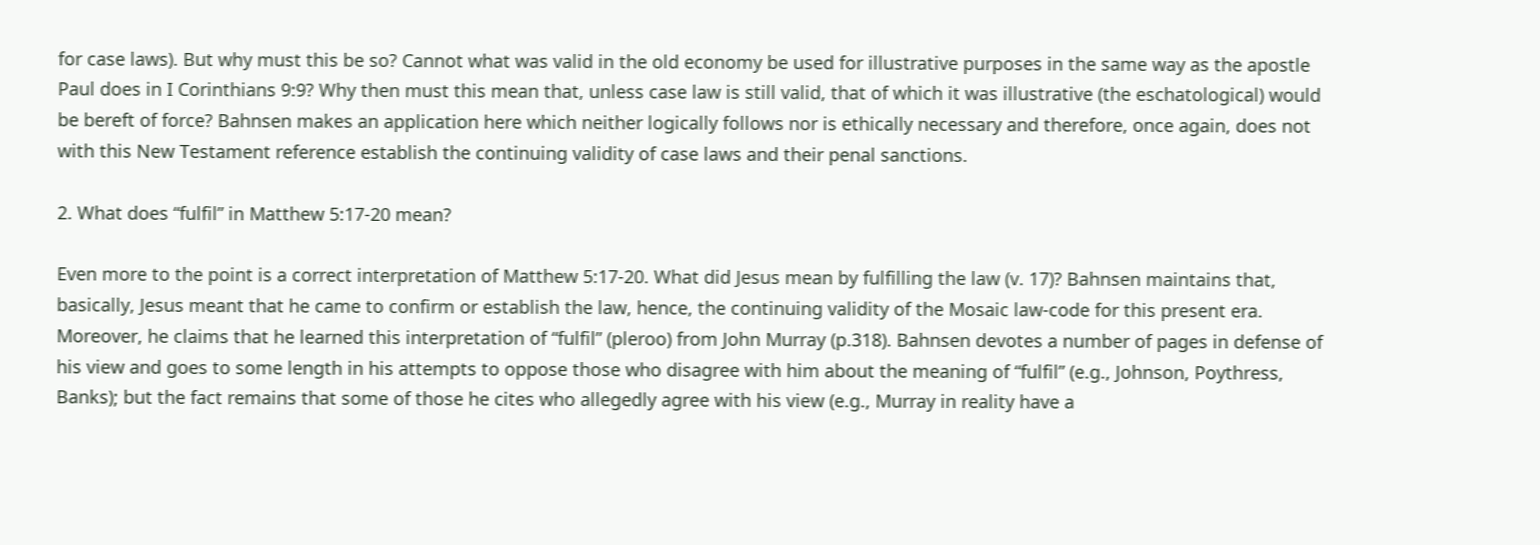for case laws). But why must this be so? Cannot what was valid in the old economy be used for illustrative purposes in the same way as the apostle Paul does in I Corinthians 9:9? Why then must this mean that, unless case law is still valid, that of which it was illustrative (the eschatological) would be bereft of force? Bahnsen makes an application here which neither logically follows nor is ethically necessary and therefore, once again, does not with this New Testament reference establish the continuing validity of case laws and their penal sanctions.

2. What does “fulfil” in Matthew 5:17-20 mean?

Even more to the point is a correct interpretation of Matthew 5:17-20. What did Jesus mean by fulfilling the law (v. 17)? Bahnsen maintains that, basically, Jesus meant that he came to confirm or establish the law, hence, the continuing validity of the Mosaic law-code for this present era. Moreover, he claims that he learned this interpretation of “fulfil” (pleroo) from John Murray (p.318). Bahnsen devotes a number of pages in defense of his view and goes to some length in his attempts to oppose those who disagree with him about the meaning of “fulfil” (e.g., Johnson, Poythress, Banks); but the fact remains that some of those he cites who allegedly agree with his view (e.g., Murray in reality have a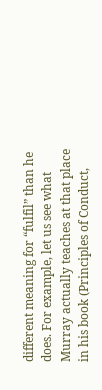different meaning for “fulfil” than he does. For example, let us see what Murray actually teaches at that place in his book (Principles of Conduct,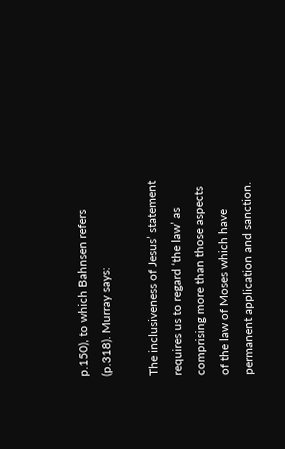p.150), to which Bahnsen refers (p.318). Murray says:

The inclusiveness of Jesus’ statement requires us to regard ‘the law’ as comprising more than those aspects of the law of Moses which have permanent application and sanction.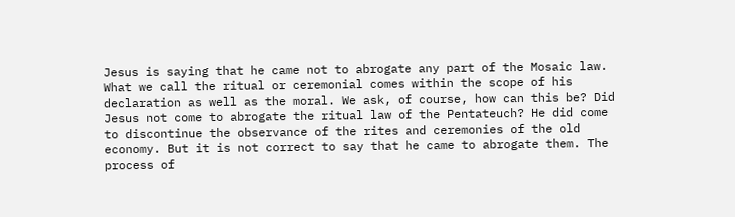Jesus is saying that he came not to abrogate any part of the Mosaic law. What we call the ritual or ceremonial comes within the scope of his declaration as well as the moral. We ask, of course, how can this be? Did Jesus not come to abrogate the ritual law of the Pentateuch? He did come to discontinue the observance of the rites and ceremonies of the old economy. But it is not correct to say that he came to abrogate them. The process of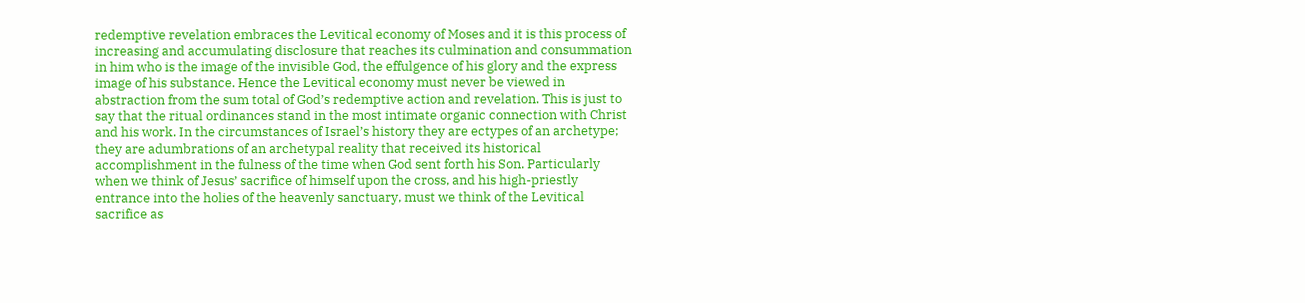redemptive revelation embraces the Levitical economy of Moses and it is this process of increasing and accumulating disclosure that reaches its culmination and consummation in him who is the image of the invisible God, the effulgence of his glory and the express image of his substance. Hence the Levitical economy must never be viewed in abstraction from the sum total of God’s redemptive action and revelation. This is just to say that the ritual ordinances stand in the most intimate organic connection with Christ and his work. In the circumstances of Israel’s history they are ectypes of an archetype; they are adumbrations of an archetypal reality that received its historical accomplishment in the fulness of the time when God sent forth his Son. Particularly when we think of Jesus’ sacrifice of himself upon the cross, and his high-priestly entrance into the holies of the heavenly sanctuary, must we think of the Levitical sacrifice as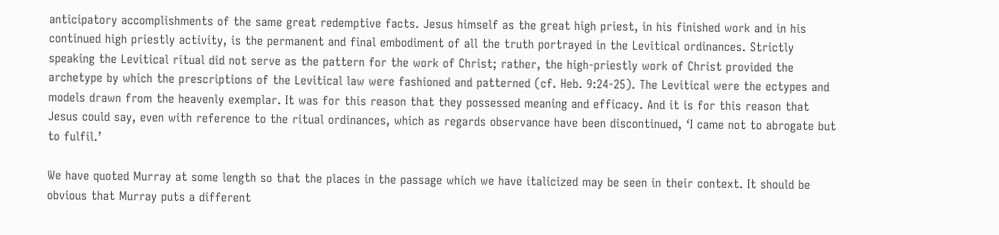anticipatory accomplishments of the same great redemptive facts. Jesus himself as the great high priest, in his finished work and in his continued high priestly activity, is the permanent and final embodiment of all the truth portrayed in the Levitical ordinances. Strictly speaking the Levitical ritual did not serve as the pattern for the work of Christ; rather, the high-priestly work of Christ provided the archetype by which the prescriptions of the Levitical law were fashioned and patterned (cf. Heb. 9:24-25). The Levitical were the ectypes and models drawn from the heavenly exemplar. It was for this reason that they possessed meaning and efficacy. And it is for this reason that Jesus could say, even with reference to the ritual ordinances, which as regards observance have been discontinued, ‘I came not to abrogate but to fulfil.’

We have quoted Murray at some length so that the places in the passage which we have italicized may be seen in their context. It should be obvious that Murray puts a different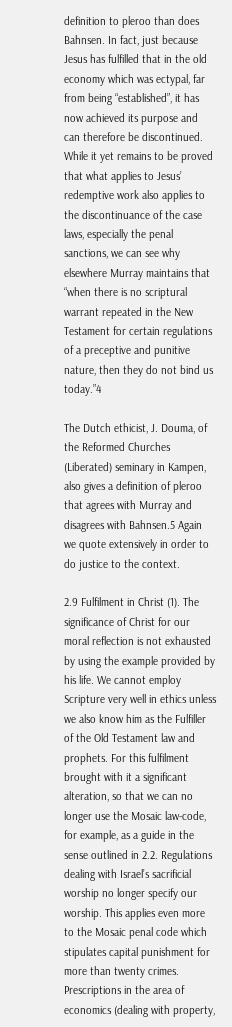definition to pleroo than does Bahnsen. In fact, just because Jesus has fulfilled that in the old economy which was ectypal, far from being “established”, it has now achieved its purpose and can therefore be discontinued. While it yet remains to be proved that what applies to Jesus’ redemptive work also applies to the discontinuance of the case laws, especially the penal sanctions, we can see why elsewhere Murray maintains that “when there is no scriptural warrant repeated in the New Testament for certain regulations of a preceptive and punitive nature, then they do not bind us today.”4

The Dutch ethicist, J. Douma, of the Reformed Churches (Liberated) seminary in Kampen, also gives a definition of pleroo that agrees with Murray and disagrees with Bahnsen.5 Again we quote extensively in order to do justice to the context.

2.9 Fulfilment in Christ (1). The significance of Christ for our moral reflection is not exhausted by using the example provided by his life. We cannot employ Scripture very well in ethics unless we also know him as the Fulfiller of the Old Testament law and prophets. For this fulfilment brought with it a significant alteration, so that we can no longer use the Mosaic law-code, for example, as a guide in the sense outlined in 2.2. Regulations dealing with Israel’s sacrificial worship no longer specify our worship. This applies even more to the Mosaic penal code which stipulates capital punishment for more than twenty crimes. Prescriptions in the area of economics (dealing with property,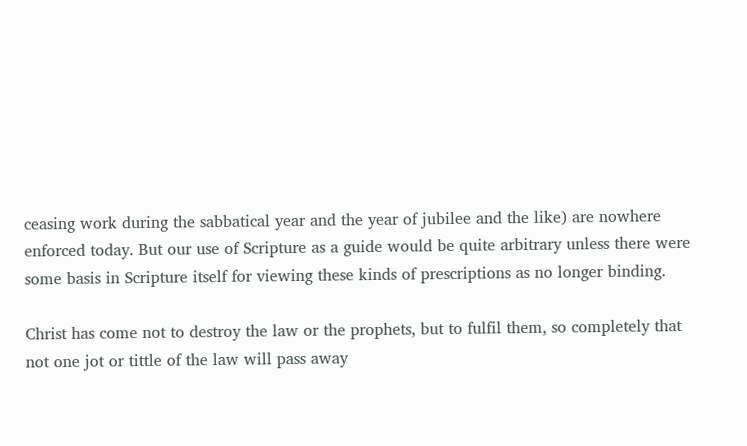ceasing work during the sabbatical year and the year of jubilee and the like) are nowhere enforced today. But our use of Scripture as a guide would be quite arbitrary unless there were some basis in Scripture itself for viewing these kinds of prescriptions as no longer binding.

Christ has come not to destroy the law or the prophets, but to fulfil them, so completely that not one jot or tittle of the law will pass away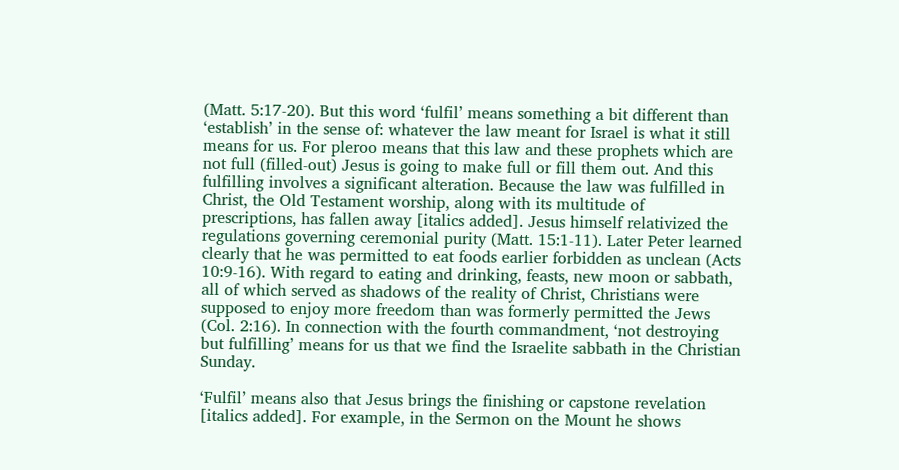(Matt. 5:17-20). But this word ‘fulfil’ means something a bit different than ‘establish’ in the sense of: whatever the law meant for Israel is what it still means for us. For pleroo means that this law and these prophets which are not full (filled-out) Jesus is going to make full or fill them out. And this fulfilling involves a significant alteration. Because the law was fulfilled in Christ, the Old Testament worship, along with its multitude of prescriptions, has fallen away [italics added]. Jesus himself relativized the regulations governing ceremonial purity (Matt. 15:1-11). Later Peter learned clearly that he was permitted to eat foods earlier forbidden as unclean (Acts 10:9-16). With regard to eating and drinking, feasts, new moon or sabbath, all of which served as shadows of the reality of Christ, Christians were supposed to enjoy more freedom than was formerly permitted the Jews (Col. 2:16). In connection with the fourth commandment, ‘not destroying but fulfilling’ means for us that we find the Israelite sabbath in the Christian Sunday.

‘Fulfil’ means also that Jesus brings the finishing or capstone revelation [italics added]. For example, in the Sermon on the Mount he shows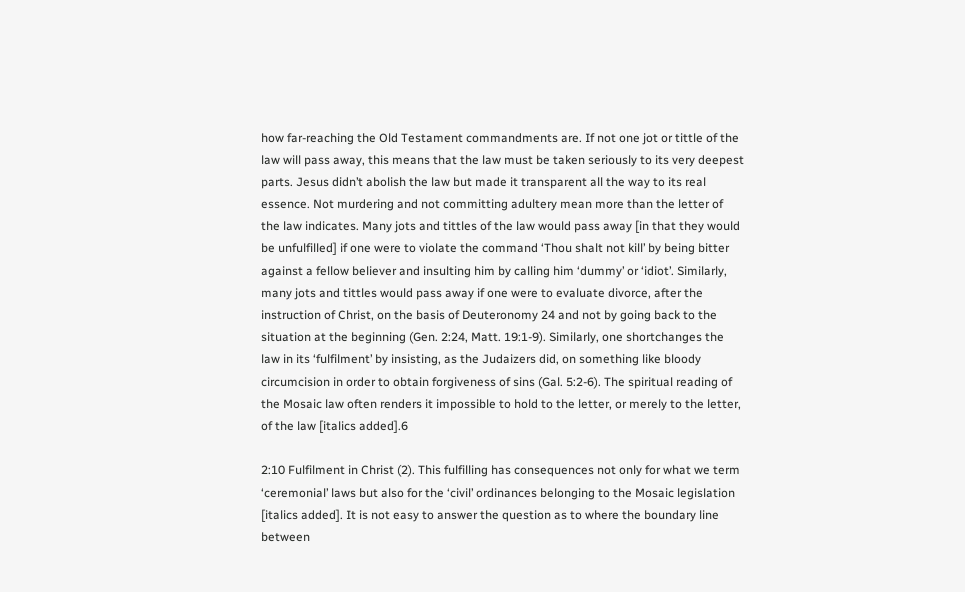how far-reaching the Old Testament commandments are. If not one jot or tittle of the law will pass away, this means that the law must be taken seriously to its very deepest parts. Jesus didn’t abolish the law but made it transparent all the way to its real essence. Not murdering and not committing adultery mean more than the letter of the law indicates. Many jots and tittles of the law would pass away [in that they would be unfulfilled] if one were to violate the command ‘Thou shalt not kill’ by being bitter against a fellow believer and insulting him by calling him ‘dummy’ or ‘idiot’. Similarly, many jots and tittles would pass away if one were to evaluate divorce, after the instruction of Christ, on the basis of Deuteronomy 24 and not by going back to the situation at the beginning (Gen. 2:24, Matt. 19:1-9). Similarly, one shortchanges the law in its ‘fulfilment’ by insisting, as the Judaizers did, on something like bloody circumcision in order to obtain forgiveness of sins (Gal. 5:2-6). The spiritual reading of the Mosaic law often renders it impossible to hold to the letter, or merely to the letter, of the law [italics added].6

2:10 Fulfilment in Christ (2). This fulfilling has consequences not only for what we term ‘ceremonial’ laws but also for the ‘civil’ ordinances belonging to the Mosaic legislation [italics added]. It is not easy to answer the question as to where the boundary line between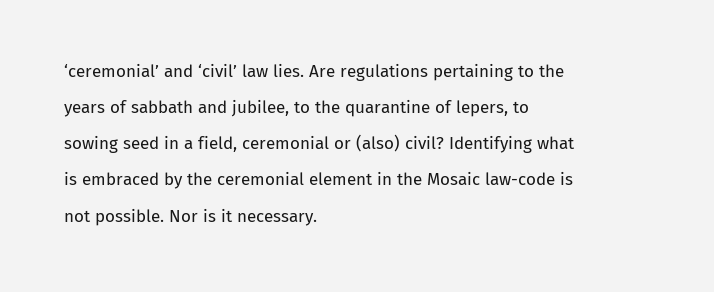‘ceremonial’ and ‘civil’ law lies. Are regulations pertaining to the years of sabbath and jubilee, to the quarantine of lepers, to sowing seed in a field, ceremonial or (also) civil? Identifying what is embraced by the ceremonial element in the Mosaic law-code is not possible. Nor is it necessary.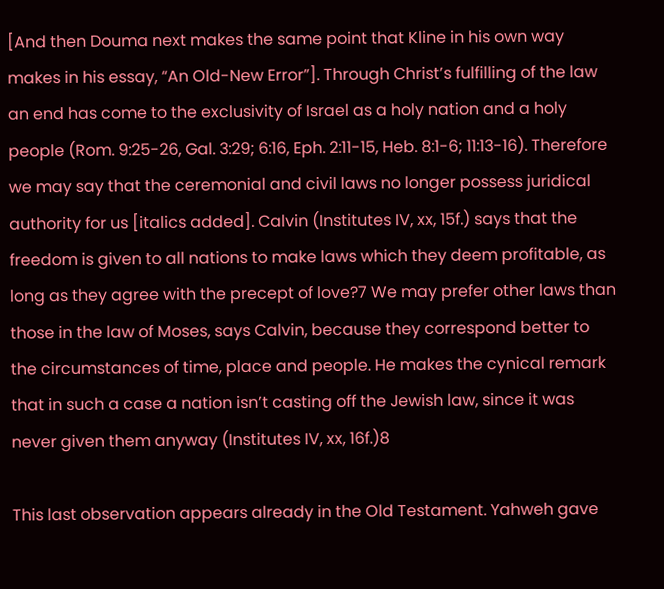[And then Douma next makes the same point that Kline in his own way makes in his essay, “An Old-New Error”]. Through Christ’s fulfilling of the law an end has come to the exclusivity of Israel as a holy nation and a holy people (Rom. 9:25-26, Gal. 3:29; 6:16, Eph. 2:11-15, Heb. 8:1-6; 11:13-16). Therefore we may say that the ceremonial and civil laws no longer possess juridical authority for us [italics added]. Calvin (Institutes IV, xx, 15f.) says that the freedom is given to all nations to make laws which they deem profitable, as long as they agree with the precept of love?7 We may prefer other laws than those in the law of Moses, says Calvin, because they correspond better to the circumstances of time, place and people. He makes the cynical remark that in such a case a nation isn’t casting off the Jewish law, since it was never given them anyway (Institutes IV, xx, 16f.)8

This last observation appears already in the Old Testament. Yahweh gave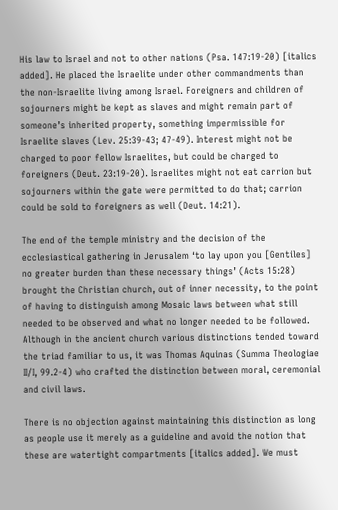His law to Israel and not to other nations (Psa. 147:19-20) [italics added]. He placed the Israelite under other commandments than the non-Israelite living among Israel. Foreigners and children of sojourners might be kept as slaves and might remain part of someone’s inherited property, something impermissible for Israelite slaves (Lev. 25:39-43; 47-49). Interest might not be charged to poor fellow Israelites, but could be charged to foreigners (Deut. 23:19-20). Israelites might not eat carrion but sojourners within the gate were permitted to do that; carrion could be sold to foreigners as well (Deut. 14:21).

The end of the temple ministry and the decision of the ecclesiastical gathering in Jerusalem ‘to lay upon you [Gentiles] no greater burden than these necessary things’ (Acts 15:28) brought the Christian church, out of inner necessity, to the point of having to distinguish among Mosaic laws between what still needed to be observed and what no longer needed to be followed. Although in the ancient church various distinctions tended toward the triad familiar to us, it was Thomas Aquinas (Summa Theologiae II/I, 99.2-4) who crafted the distinction between moral, ceremonial and civil laws.

There is no objection against maintaining this distinction as long as people use it merely as a guideline and avoid the notion that these are watertight compartments [italics added]. We must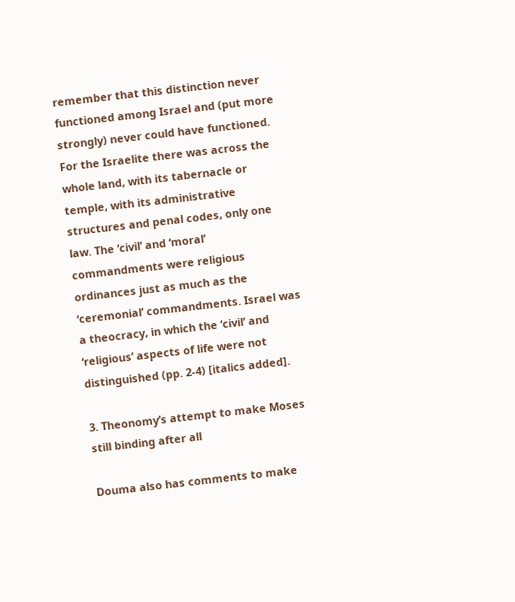remember that this distinction never functioned among Israel and (put more strongly) never could have functioned. For the Israelite there was across the whole land, with its tabernacle or temple, with its administrative structures and penal codes, only one law. The ‘civil’ and ‘moral’ commandments were religious ordinances just as much as the ‘ceremonial’ commandments. Israel was a theocracy, in which the ‘civil’ and ‘religious’ aspects of life were not distinguished (pp. 2-4) [italics added].

3. Theonomy’s attempt to make Moses still binding after all

Douma also has comments to make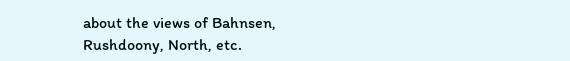about the views of Bahnsen, Rushdoony, North, etc.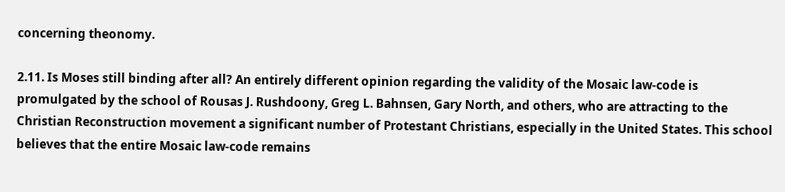concerning theonomy.

2.11. Is Moses still binding after all? An entirely different opinion regarding the validity of the Mosaic law-code is promulgated by the school of Rousas J. Rushdoony, Greg L. Bahnsen, Gary North, and others, who are attracting to the Christian Reconstruction movement a significant number of Protestant Christians, especially in the United States. This school believes that the entire Mosaic law-code remains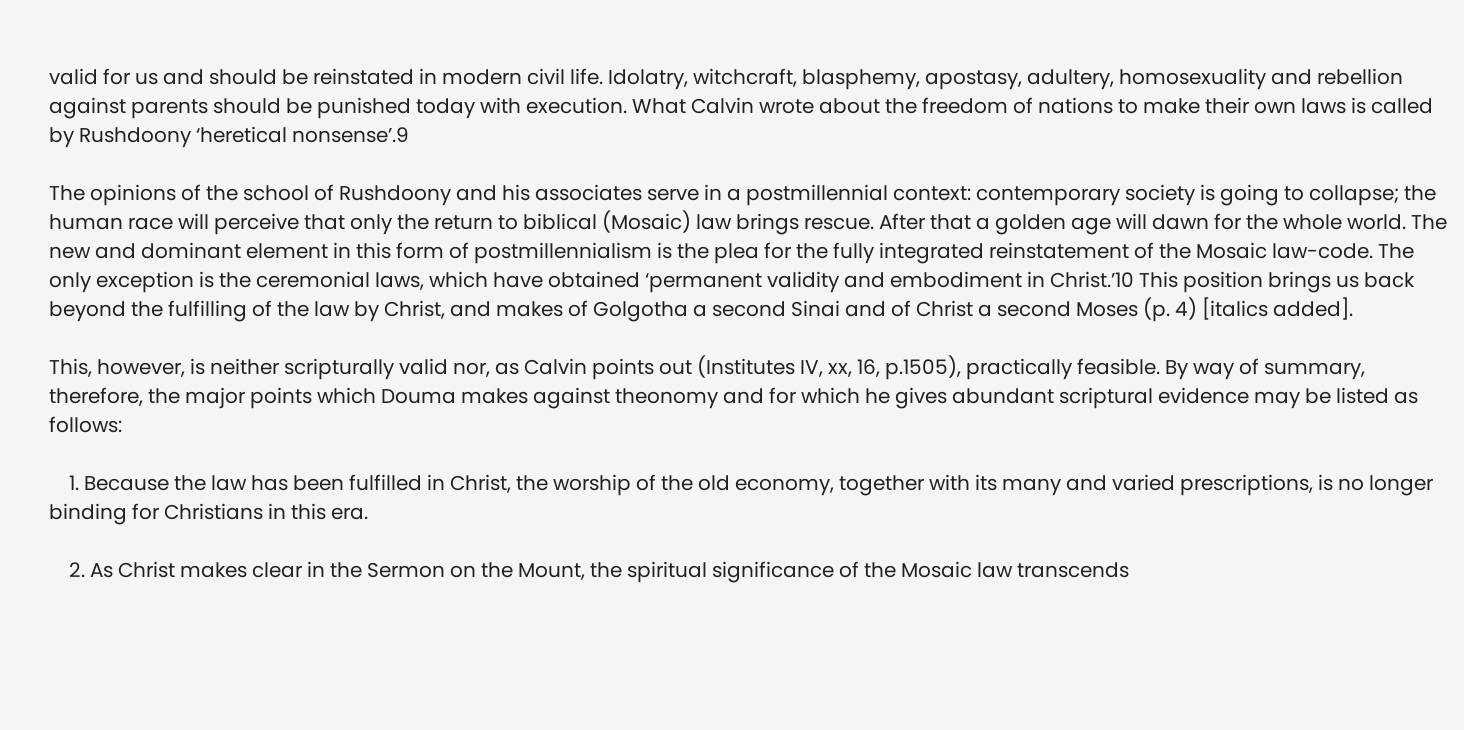valid for us and should be reinstated in modern civil life. Idolatry, witchcraft, blasphemy, apostasy, adultery, homosexuality and rebellion against parents should be punished today with execution. What Calvin wrote about the freedom of nations to make their own laws is called by Rushdoony ‘heretical nonsense’.9

The opinions of the school of Rushdoony and his associates serve in a postmillennial context: contemporary society is going to collapse; the human race will perceive that only the return to biblical (Mosaic) law brings rescue. After that a golden age will dawn for the whole world. The new and dominant element in this form of postmillennialism is the plea for the fully integrated reinstatement of the Mosaic law-code. The only exception is the ceremonial laws, which have obtained ‘permanent validity and embodiment in Christ.’10 This position brings us back beyond the fulfilling of the law by Christ, and makes of Golgotha a second Sinai and of Christ a second Moses (p. 4) [italics added].

This, however, is neither scripturally valid nor, as Calvin points out (Institutes IV, xx, 16, p.1505), practically feasible. By way of summary, therefore, the major points which Douma makes against theonomy and for which he gives abundant scriptural evidence may be listed as follows:

    1. Because the law has been fulfilled in Christ, the worship of the old economy, together with its many and varied prescriptions, is no longer binding for Christians in this era.

    2. As Christ makes clear in the Sermon on the Mount, the spiritual significance of the Mosaic law transcends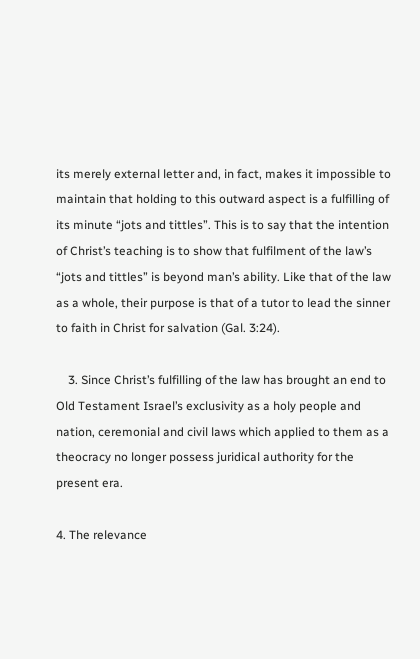its merely external letter and, in fact, makes it impossible to maintain that holding to this outward aspect is a fulfilling of its minute “jots and tittles”. This is to say that the intention of Christ’s teaching is to show that fulfilment of the law’s “jots and tittles” is beyond man’s ability. Like that of the law as a whole, their purpose is that of a tutor to lead the sinner to faith in Christ for salvation (Gal. 3:24).

    3. Since Christ’s fulfilling of the law has brought an end to Old Testament Israel’s exclusivity as a holy people and nation, ceremonial and civil laws which applied to them as a theocracy no longer possess juridical authority for the present era.

4. The relevance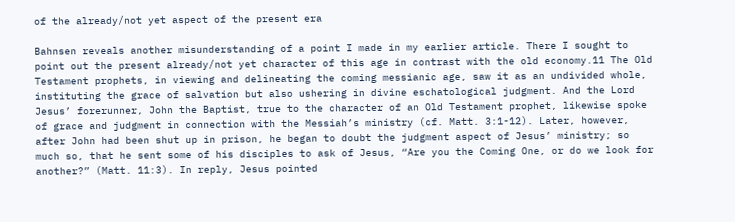of the already/not yet aspect of the present era

Bahnsen reveals another misunderstanding of a point I made in my earlier article. There I sought to point out the present already/not yet character of this age in contrast with the old economy.11 The Old Testament prophets, in viewing and delineating the coming messianic age, saw it as an undivided whole, instituting the grace of salvation but also ushering in divine eschatological judgment. And the Lord Jesus’ forerunner, John the Baptist, true to the character of an Old Testament prophet, likewise spoke of grace and judgment in connection with the Messiah’s ministry (cf. Matt. 3:1-12). Later, however, after John had been shut up in prison, he began to doubt the judgment aspect of Jesus’ ministry; so much so, that he sent some of his disciples to ask of Jesus, “Are you the Coming One, or do we look for another?” (Matt. 11:3). In reply, Jesus pointed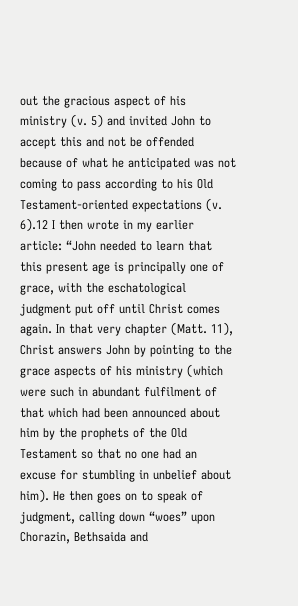out the gracious aspect of his ministry (v. 5) and invited John to accept this and not be offended because of what he anticipated was not coming to pass according to his Old Testament-oriented expectations (v. 6).12 I then wrote in my earlier article: “John needed to learn that this present age is principally one of grace, with the eschatological judgment put off until Christ comes again. In that very chapter (Matt. 11), Christ answers John by pointing to the grace aspects of his ministry (which were such in abundant fulfilment of that which had been announced about him by the prophets of the Old Testament so that no one had an excuse for stumbling in unbelief about him). He then goes on to speak of judgment, calling down “woes” upon Chorazin, Bethsaida and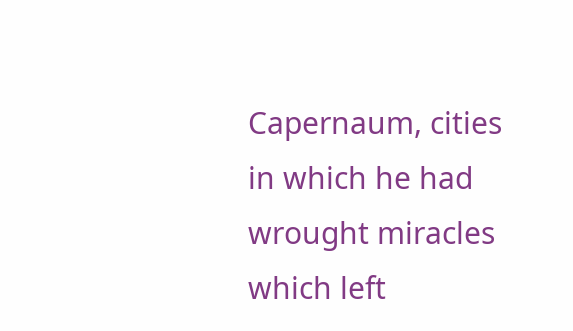Capernaum, cities in which he had wrought miracles which left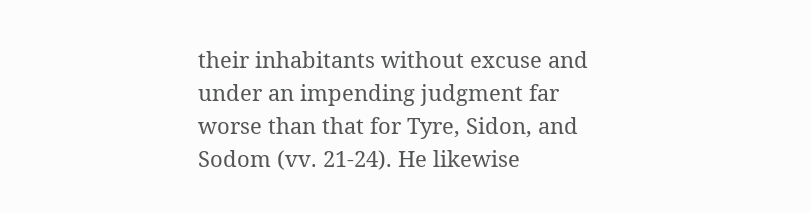their inhabitants without excuse and under an impending judgment far worse than that for Tyre, Sidon, and Sodom (vv. 21-24). He likewise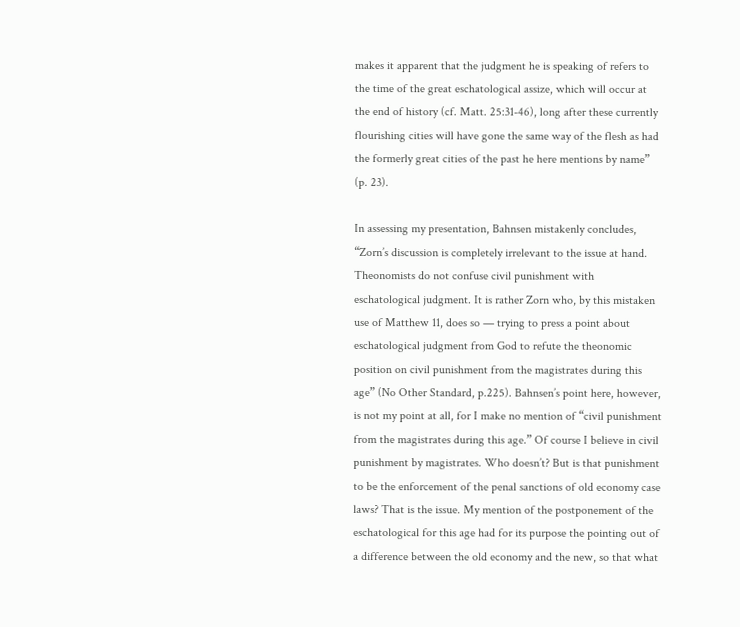makes it apparent that the judgment he is speaking of refers to the time of the great eschatological assize, which will occur at the end of history (cf. Matt. 25:31-46), long after these currently flourishing cities will have gone the same way of the flesh as had the formerly great cities of the past he here mentions by name” (p. 23).

In assessing my presentation, Bahnsen mistakenly concludes, “Zorn’s discussion is completely irrelevant to the issue at hand. Theonomists do not confuse civil punishment with eschatological judgment. It is rather Zorn who, by this mistaken use of Matthew 11, does so — trying to press a point about eschatological judgment from God to refute the theonomic position on civil punishment from the magistrates during this age” (No Other Standard, p.225). Bahnsen’s point here, however, is not my point at all, for I make no mention of “civil punishment from the magistrates during this age.” Of course I believe in civil punishment by magistrates. Who doesn’t? But is that punishment to be the enforcement of the penal sanctions of old economy case laws? That is the issue. My mention of the postponement of the eschatological for this age had for its purpose the pointing out of a difference between the old economy and the new, so that what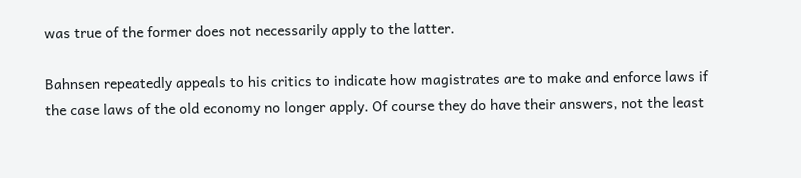was true of the former does not necessarily apply to the latter.

Bahnsen repeatedly appeals to his critics to indicate how magistrates are to make and enforce laws if the case laws of the old economy no longer apply. Of course they do have their answers, not the least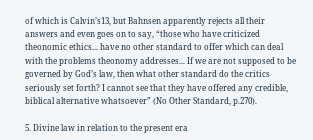of which is Calvin’s13, but Bahnsen apparently rejects all their answers and even goes on to say, “those who have criticized theonomic ethics... have no other standard to offer which can deal with the problems theonomy addresses... If we are not supposed to be governed by God’s law, then what other standard do the critics seriously set forth? I cannot see that they have offered any credible, biblical alternative whatsoever” (No Other Standard, p.270).

5. Divine law in relation to the present era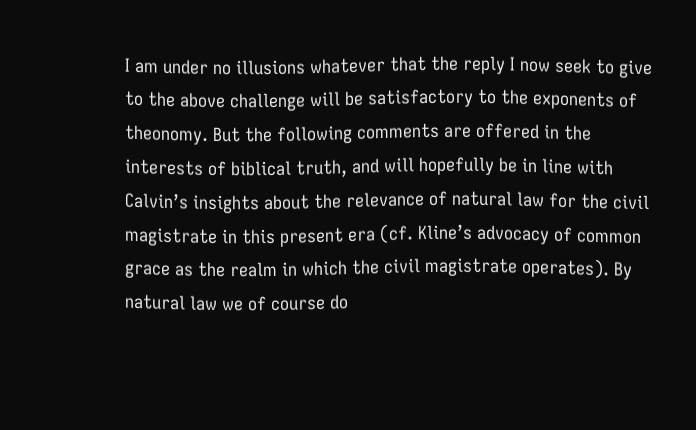I am under no illusions whatever that the reply I now seek to give to the above challenge will be satisfactory to the exponents of theonomy. But the following comments are offered in the interests of biblical truth, and will hopefully be in line with Calvin’s insights about the relevance of natural law for the civil magistrate in this present era (cf. Kline’s advocacy of common grace as the realm in which the civil magistrate operates). By natural law we of course do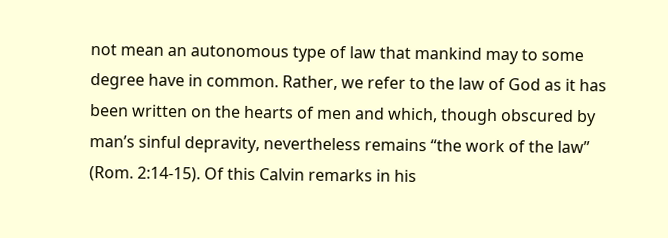not mean an autonomous type of law that mankind may to some degree have in common. Rather, we refer to the law of God as it has been written on the hearts of men and which, though obscured by man’s sinful depravity, nevertheless remains “the work of the law” (Rom. 2:14-15). Of this Calvin remarks in his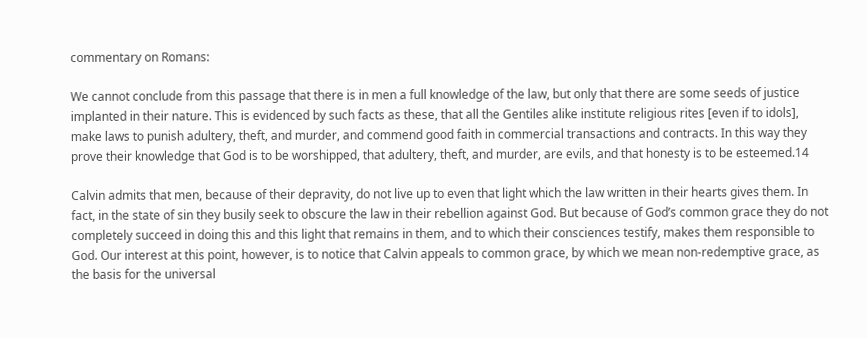commentary on Romans:

We cannot conclude from this passage that there is in men a full knowledge of the law, but only that there are some seeds of justice implanted in their nature. This is evidenced by such facts as these, that all the Gentiles alike institute religious rites [even if to idols], make laws to punish adultery, theft, and murder, and commend good faith in commercial transactions and contracts. In this way they prove their knowledge that God is to be worshipped, that adultery, theft, and murder, are evils, and that honesty is to be esteemed.14

Calvin admits that men, because of their depravity, do not live up to even that light which the law written in their hearts gives them. In fact, in the state of sin they busily seek to obscure the law in their rebellion against God. But because of God’s common grace they do not completely succeed in doing this and this light that remains in them, and to which their consciences testify, makes them responsible to God. Our interest at this point, however, is to notice that Calvin appeals to common grace, by which we mean non-redemptive grace, as the basis for the universal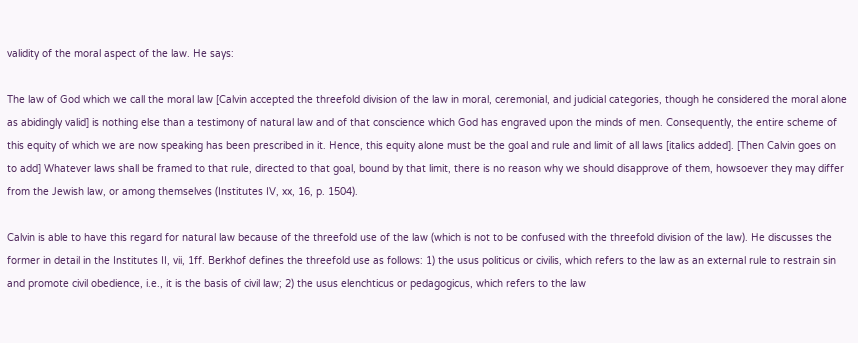validity of the moral aspect of the law. He says:

The law of God which we call the moral law [Calvin accepted the threefold division of the law in moral, ceremonial, and judicial categories, though he considered the moral alone as abidingly valid] is nothing else than a testimony of natural law and of that conscience which God has engraved upon the minds of men. Consequently, the entire scheme of this equity of which we are now speaking has been prescribed in it. Hence, this equity alone must be the goal and rule and limit of all laws [italics added]. [Then Calvin goes on to add] Whatever laws shall be framed to that rule, directed to that goal, bound by that limit, there is no reason why we should disapprove of them, howsoever they may differ from the Jewish law, or among themselves (Institutes IV, xx, 16, p. 1504).

Calvin is able to have this regard for natural law because of the threefold use of the law (which is not to be confused with the threefold division of the law). He discusses the former in detail in the Institutes II, vii, 1ff. Berkhof defines the threefold use as follows: 1) the usus politicus or civilis, which refers to the law as an external rule to restrain sin and promote civil obedience, i.e., it is the basis of civil law; 2) the usus elenchticus or pedagogicus, which refers to the law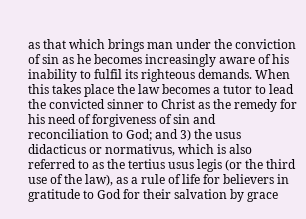as that which brings man under the conviction of sin as he becomes increasingly aware of his inability to fulfil its righteous demands. When this takes place the law becomes a tutor to lead the convicted sinner to Christ as the remedy for his need of forgiveness of sin and reconciliation to God; and 3) the usus didacticus or normativus, which is also referred to as the tertius usus legis (or the third use of the law), as a rule of life for believers in gratitude to God for their salvation by grace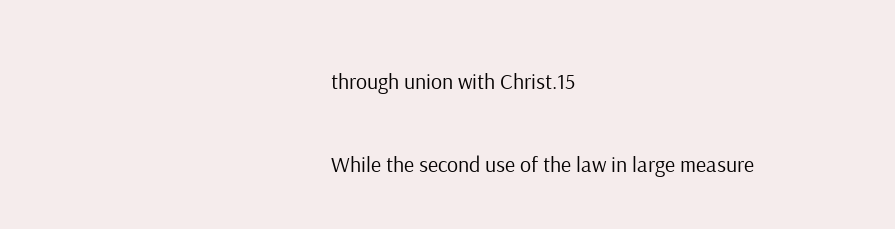through union with Christ.15

While the second use of the law in large measure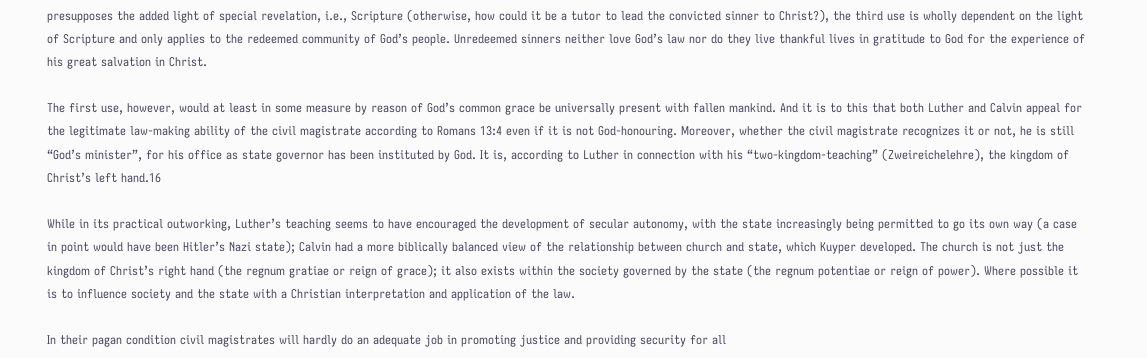presupposes the added light of special revelation, i.e., Scripture (otherwise, how could it be a tutor to lead the convicted sinner to Christ?), the third use is wholly dependent on the light of Scripture and only applies to the redeemed community of God’s people. Unredeemed sinners neither love God’s law nor do they live thankful lives in gratitude to God for the experience of his great salvation in Christ.

The first use, however, would at least in some measure by reason of God’s common grace be universally present with fallen mankind. And it is to this that both Luther and Calvin appeal for the legitimate law-making ability of the civil magistrate according to Romans 13:4 even if it is not God-honouring. Moreover, whether the civil magistrate recognizes it or not, he is still “God’s minister”, for his office as state governor has been instituted by God. It is, according to Luther in connection with his “two-kingdom-teaching” (Zweireichelehre), the kingdom of Christ’s left hand.16

While in its practical outworking, Luther’s teaching seems to have encouraged the development of secular autonomy, with the state increasingly being permitted to go its own way (a case in point would have been Hitler’s Nazi state); Calvin had a more biblically balanced view of the relationship between church and state, which Kuyper developed. The church is not just the kingdom of Christ’s right hand (the regnum gratiae or reign of grace); it also exists within the society governed by the state (the regnum potentiae or reign of power). Where possible it is to influence society and the state with a Christian interpretation and application of the law.

In their pagan condition civil magistrates will hardly do an adequate job in promoting justice and providing security for all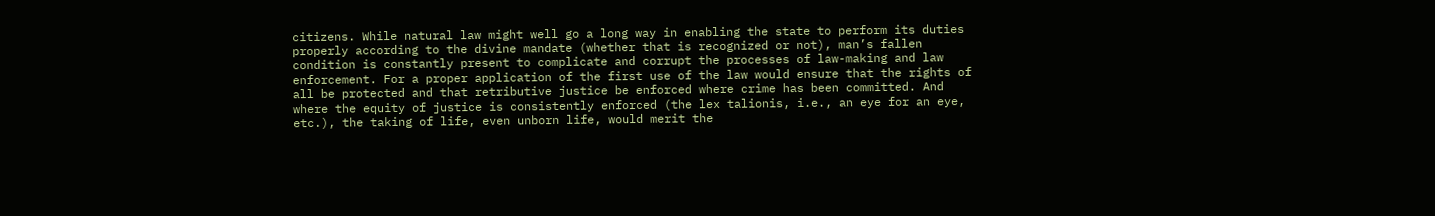citizens. While natural law might well go a long way in enabling the state to perform its duties properly according to the divine mandate (whether that is recognized or not), man’s fallen condition is constantly present to complicate and corrupt the processes of law-making and law enforcement. For a proper application of the first use of the law would ensure that the rights of all be protected and that retributive justice be enforced where crime has been committed. And where the equity of justice is consistently enforced (the lex talionis, i.e., an eye for an eye, etc.), the taking of life, even unborn life, would merit the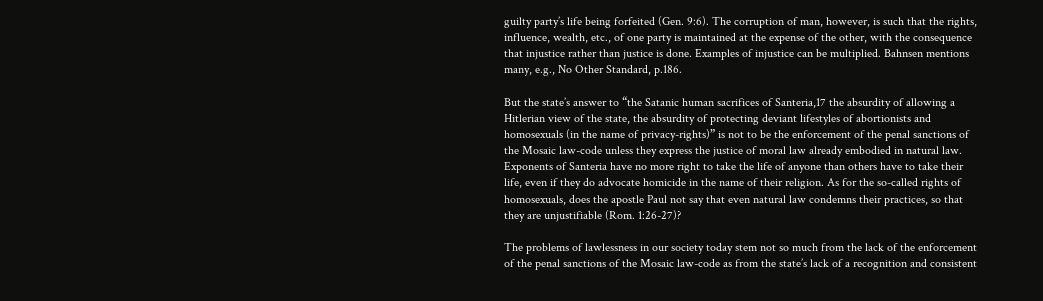guilty party’s life being forfeited (Gen. 9:6). The corruption of man, however, is such that the rights, influence, wealth, etc., of one party is maintained at the expense of the other, with the consequence that injustice rather than justice is done. Examples of injustice can be multiplied. Bahnsen mentions many, e.g., No Other Standard, p.186.

But the state’s answer to “the Satanic human sacrifices of Santeria,17 the absurdity of allowing a Hitlerian view of the state, the absurdity of protecting deviant lifestyles of abortionists and homosexuals (in the name of privacy-rights)” is not to be the enforcement of the penal sanctions of the Mosaic law-code unless they express the justice of moral law already embodied in natural law. Exponents of Santeria have no more right to take the life of anyone than others have to take their life, even if they do advocate homicide in the name of their religion. As for the so-called rights of homosexuals, does the apostle Paul not say that even natural law condemns their practices, so that they are unjustifiable (Rom. 1:26-27)?

The problems of lawlessness in our society today stem not so much from the lack of the enforcement of the penal sanctions of the Mosaic law-code as from the state’s lack of a recognition and consistent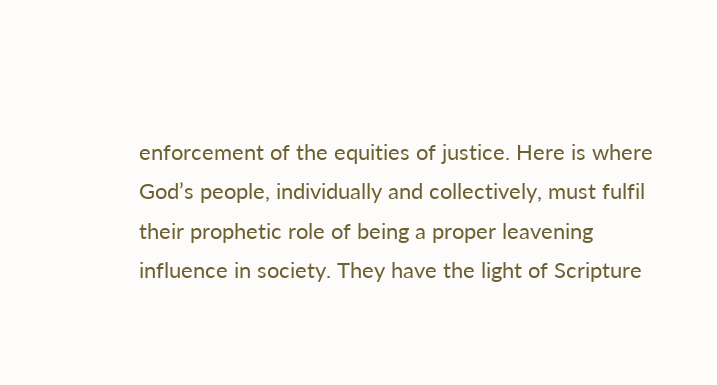enforcement of the equities of justice. Here is where God’s people, individually and collectively, must fulfil their prophetic role of being a proper leavening influence in society. They have the light of Scripture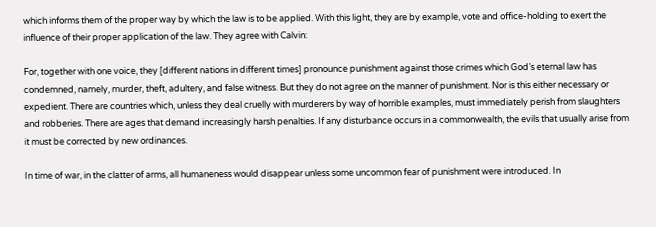which informs them of the proper way by which the law is to be applied. With this light, they are by example, vote and office-holding to exert the influence of their proper application of the law. They agree with Calvin:

For, together with one voice, they [different nations in different times] pronounce punishment against those crimes which God’s eternal law has condemned, namely, murder, theft, adultery, and false witness. But they do not agree on the manner of punishment. Nor is this either necessary or expedient. There are countries which, unless they deal cruelly with murderers by way of horrible examples, must immediately perish from slaughters and robberies. There are ages that demand increasingly harsh penalties. If any disturbance occurs in a commonwealth, the evils that usually arise from it must be corrected by new ordinances.

In time of war, in the clatter of arms, all humaneness would disappear unless some uncommon fear of punishment were introduced. In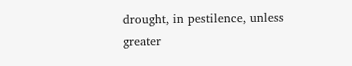drought, in pestilence, unless greater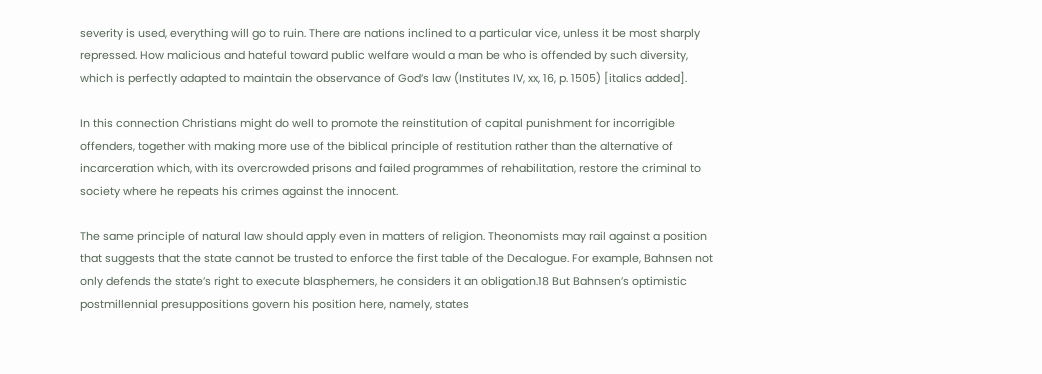severity is used, everything will go to ruin. There are nations inclined to a particular vice, unless it be most sharply repressed. How malicious and hateful toward public welfare would a man be who is offended by such diversity, which is perfectly adapted to maintain the observance of God’s law (Institutes IV, xx, 16, p. 1505) [italics added].

In this connection Christians might do well to promote the reinstitution of capital punishment for incorrigible offenders, together with making more use of the biblical principle of restitution rather than the alternative of incarceration which, with its overcrowded prisons and failed programmes of rehabilitation, restore the criminal to society where he repeats his crimes against the innocent.

The same principle of natural law should apply even in matters of religion. Theonomists may rail against a position that suggests that the state cannot be trusted to enforce the first table of the Decalogue. For example, Bahnsen not only defends the state’s right to execute blasphemers, he considers it an obligation.18 But Bahnsen’s optimistic postmillennial presuppositions govern his position here, namely, states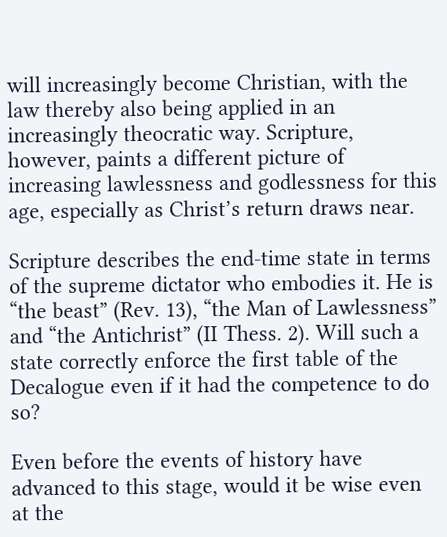will increasingly become Christian, with the law thereby also being applied in an increasingly theocratic way. Scripture, however, paints a different picture of increasing lawlessness and godlessness for this age, especially as Christ’s return draws near.

Scripture describes the end-time state in terms of the supreme dictator who embodies it. He is “the beast” (Rev. 13), “the Man of Lawlessness” and “the Antichrist” (II Thess. 2). Will such a state correctly enforce the first table of the Decalogue even if it had the competence to do so?

Even before the events of history have advanced to this stage, would it be wise even at the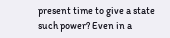present time to give a state such power? Even in a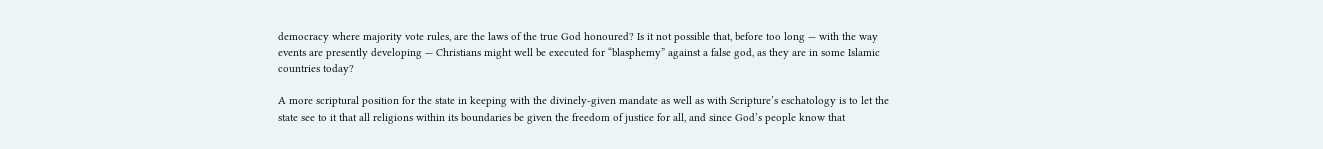democracy where majority vote rules, are the laws of the true God honoured? Is it not possible that, before too long — with the way events are presently developing — Christians might well be executed for “blasphemy” against a false god, as they are in some Islamic countries today?

A more scriptural position for the state in keeping with the divinely-given mandate as well as with Scripture’s eschatology is to let the state see to it that all religions within its boundaries be given the freedom of justice for all, and since God’s people know that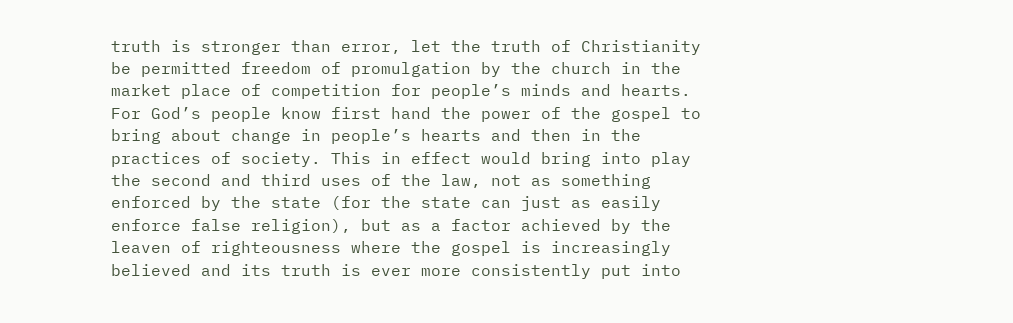truth is stronger than error, let the truth of Christianity be permitted freedom of promulgation by the church in the market place of competition for people’s minds and hearts. For God’s people know first hand the power of the gospel to bring about change in people’s hearts and then in the practices of society. This in effect would bring into play the second and third uses of the law, not as something enforced by the state (for the state can just as easily enforce false religion), but as a factor achieved by the leaven of righteousness where the gospel is increasingly believed and its truth is ever more consistently put into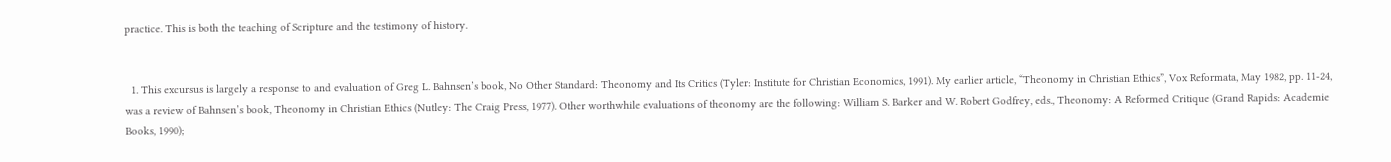practice. This is both the teaching of Scripture and the testimony of history.


  1. This excursus is largely a response to and evaluation of Greg L. Bahnsen’s book, No Other Standard: Theonomy and Its Critics (Tyler: Institute for Christian Economics, 1991). My earlier article, “Theonomy in Christian Ethics”, Vox Reformata, May 1982, pp. 11-24, was a review of Bahnsen’s book, Theonomy in Christian Ethics (Nutley: The Craig Press, 1977). Other worthwhile evaluations of theonomy are the following: William S. Barker and W. Robert Godfrey, eds., Theonomy: A Reformed Critique (Grand Rapids: Academie Books, 1990);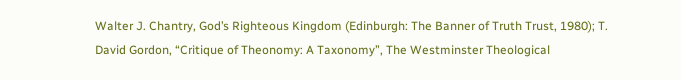Walter J. Chantry, God’s Righteous Kingdom (Edinburgh: The Banner of Truth Trust, 1980); T. David Gordon, “Critique of Theonomy: A Taxonomy”, The Westminster Theological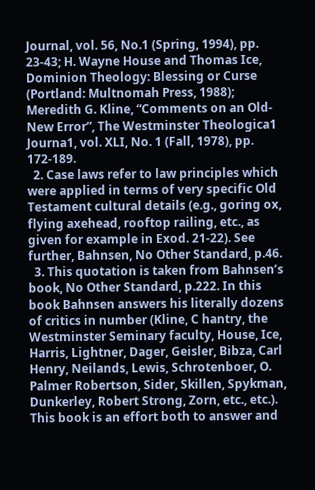Journal, vol. 56, No.1 (Spring, 1994), pp. 23-43; H. Wayne House and Thomas Ice, Dominion Theology: Blessing or Curse (Portland: Multnomah Press, 1988); Meredith G. Kline, “Comments on an Old-New Error”, The Westminster Theologica1 Journa1, vol. XLI, No. 1 (Fall, 1978), pp. 172-189.
  2. Case laws refer to law principles which were applied in terms of very specific Old Testament cultural details (e.g., goring ox, flying axehead, rooftop railing, etc., as given for example in Exod. 21-22). See further, Bahnsen, No Other Standard, p.46.
  3. This quotation is taken from Bahnsen’s book, No Other Standard, p.222. In this book Bahnsen answers his literally dozens of critics in number (Kline, C hantry, the Westminster Seminary faculty, House, Ice, Harris, Lightner, Dager, Geisler, Bibza, Carl Henry, Neilands, Lewis, Schrotenboer, O. Palmer Robertson, Sider, Skillen, Spykman, Dunkerley, Robert Strong, Zorn, etc., etc.). This book is an effort both to answer and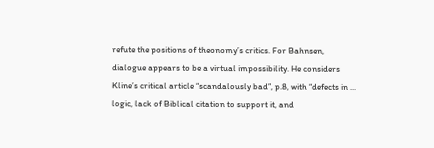refute the positions of theonomy’s critics. For Bahnsen, dialogue appears to be a virtual impossibility. He considers Kline’s critical article “scandalously bad”, p.8, with “defects in ... logic, lack of Biblical citation to support it, and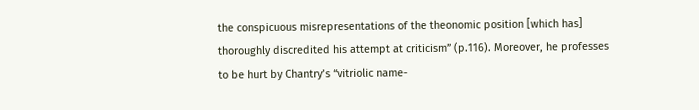the conspicuous misrepresentations of the theonomic position [which has] thoroughly discredited his attempt at criticism” (p.116). Moreover, he professes to be hurt by Chantry’s “vitriolic name-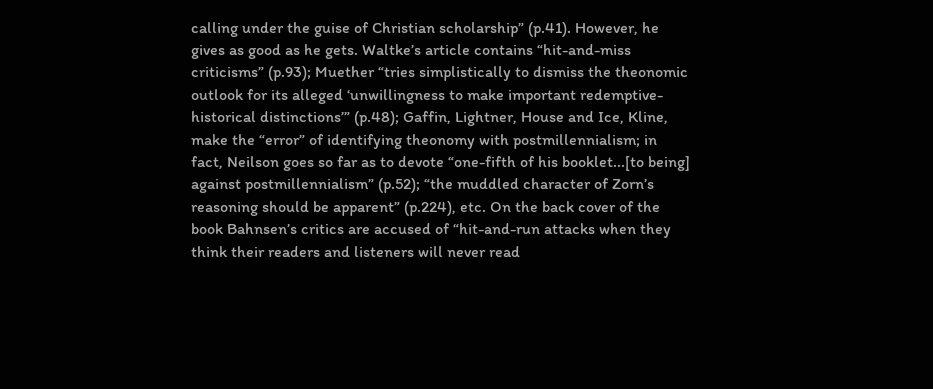calling under the guise of Christian scholarship” (p.41). However, he gives as good as he gets. Waltke’s article contains “hit-and-miss criticisms” (p.93); Muether “tries simplistically to dismiss the theonomic outlook for its alleged ‘unwillingness to make important redemptive-historical distinctions’” (p.48); Gaffin, Lightner, House and Ice, Kline, make the “error” of identifying theonomy with postmillennialism; in fact, Neilson goes so far as to devote “one-fifth of his booklet...[to being] against postmillennialism” (p.52); “the muddled character of Zorn’s reasoning should be apparent” (p.224), etc. On the back cover of the book Bahnsen’s critics are accused of “hit-and-run attacks when they think their readers and listeners will never read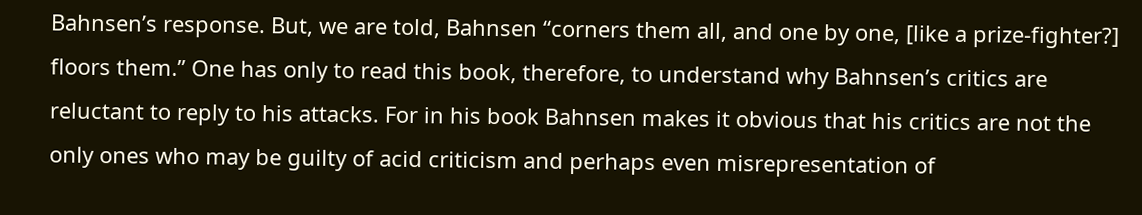Bahnsen’s response. But, we are told, Bahnsen “corners them all, and one by one, [like a prize-fighter?] floors them.” One has only to read this book, therefore, to understand why Bahnsen’s critics are reluctant to reply to his attacks. For in his book Bahnsen makes it obvious that his critics are not the only ones who may be guilty of acid criticism and perhaps even misrepresentation of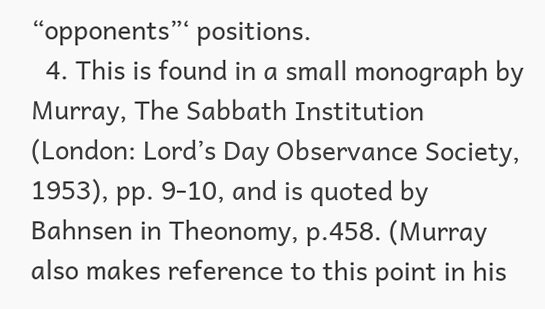“opponents”‘ positions.
  4. This is found in a small monograph by Murray, The Sabbath Institution (London: Lord’s Day Observance Society, 1953), pp. 9-10, and is quoted by Bahnsen in Theonomy, p.458. (Murray also makes reference to this point in his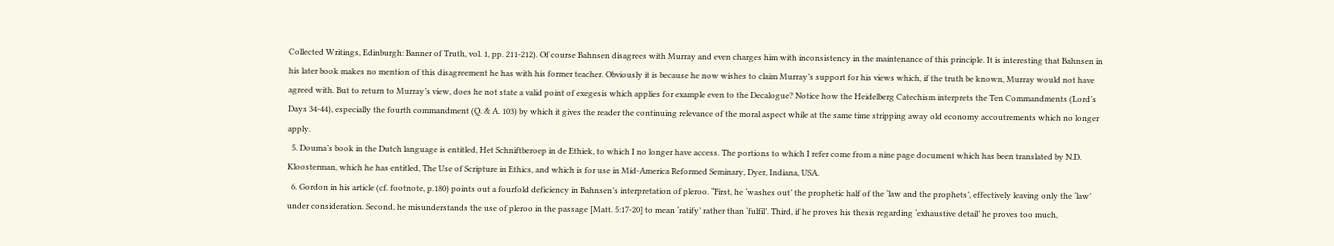Collected Writings, Edinburgh: Banner of Truth, vol. 1, pp. 211-212). Of course Bahnsen disagrees with Murray and even charges him with inconsistency in the maintenance of this principle. It is interesting that Bahnsen in his later book makes no mention of this disagreement he has with his former teacher. Obviously it is because he now wishes to claim Murray’s support for his views which, if the truth be known, Murray would not have agreed with. But to return to Murray’s view, does he not state a valid point of exegesis which applies for example even to the Decalogue? Notice how the Heidelberg Catechism interprets the Ten Commandments (Lord’s Days 34-44), especially the fourth commandment (Q. & A. 103) by which it gives the reader the continuing relevance of the moral aspect while at the same time stripping away old economy accoutrements which no longer apply.
  5. Douma’s book in the Dutch language is entitled, Het Schniftberoep in de Ethiek, to which I no longer have access. The portions to which I refer come from a nine page document which has been translated by N.D. Kloosterman, which he has entitled, The Use of Scripture in Ethics, and which is for use in Mid-America Reformed Seminary, Dyer, Indiana, USA.
  6. Gordon in his article (cf. footnote, p.180) points out a fourfold deficiency in Bahnsen’s interpretation of pleroo. “First, he ‘washes out’ the prophetic half of the ‘law and the prophets’, effectively leaving only the ‘law’ under consideration. Second, he misunderstands the use of pleroo in the passage [Matt. 5:17-20] to mean ‘ratify’ rather than ‘fulfil’. Third, if he proves his thesis regarding ‘exhaustive detail’ he proves too much,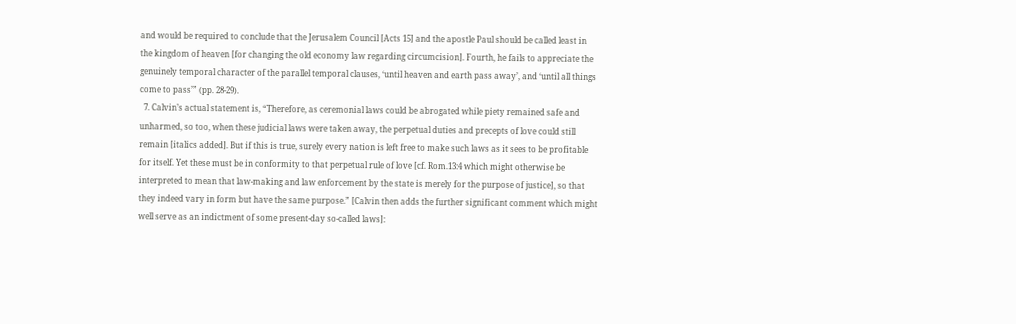and would be required to conclude that the Jerusalem Council [Acts 15] and the apostle Paul should be called least in the kingdom of heaven [for changing the old economy law regarding circumcision]. Fourth, he fails to appreciate the genuinely temporal character of the parallel temporal clauses, ‘until heaven and earth pass away’, and ‘until all things come to pass’” (pp. 28-29).
  7. Calvin’s actual statement is, “Therefore, as ceremonial laws could be abrogated while piety remained safe and unharmed, so too, when these judicial laws were taken away, the perpetual duties and precepts of love could still remain [italics added]. But if this is true, surely every nation is left free to make such laws as it sees to be profitable for itself. Yet these must be in conformity to that perpetual rule of love [cf. Rom.13:4 which might otherwise be interpreted to mean that law-making and law enforcement by the state is merely for the purpose of justice], so that they indeed vary in form but have the same purpose.” [Calvin then adds the further significant comment which might well serve as an indictment of some present-day so-called laws]: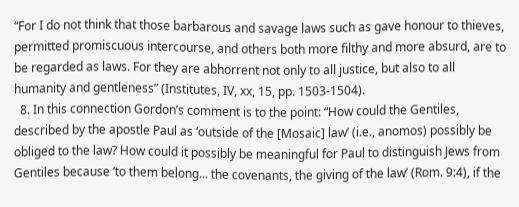“For I do not think that those barbarous and savage laws such as gave honour to thieves, permitted promiscuous intercourse, and others both more filthy and more absurd, are to be regarded as laws. For they are abhorrent not only to all justice, but also to all humanity and gentleness” (Institutes, IV, xx, 15, pp. 1503-1504).
  8. In this connection Gordon’s comment is to the point: “How could the Gentiles, described by the apostle Paul as ‘outside of the [Mosaic] law’ (i.e., anomos) possibly be obliged to the law? How could it possibly be meaningful for Paul to distinguish Jews from Gentiles because ‘to them belong... the covenants, the giving of the law’ (Rom. 9:4), if the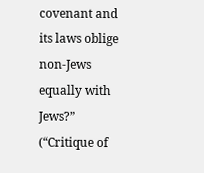covenant and its laws oblige non-Jews equally with Jews?” (“Critique of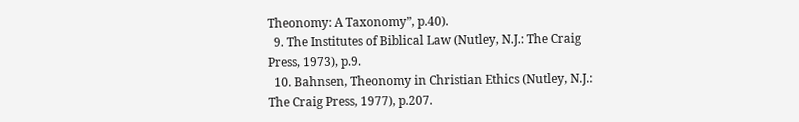Theonomy: A Taxonomy”, p.40).
  9. The Institutes of Biblical Law (Nutley, N.J.: The Craig Press, 1973), p.9.
  10. Bahnsen, Theonomy in Christian Ethics (Nutley, N.J.: The Craig Press, 1977), p.207.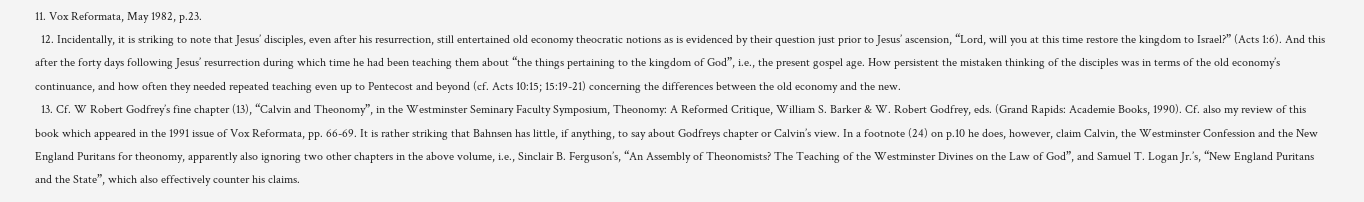11. Vox Reformata, May 1982, p.23.
  12. Incidentally, it is striking to note that Jesus’ disciples, even after his resurrection, still entertained old economy theocratic notions as is evidenced by their question just prior to Jesus’ ascension, “Lord, will you at this time restore the kingdom to Israel?” (Acts 1:6). And this after the forty days following Jesus’ resurrection during which time he had been teaching them about “the things pertaining to the kingdom of God”, i.e., the present gospel age. How persistent the mistaken thinking of the disciples was in terms of the old economy’s continuance, and how often they needed repeated teaching even up to Pentecost and beyond (cf. Acts 10:15; 15:19-21) concerning the differences between the old economy and the new.
  13. Cf. W Robert Godfrey’s fine chapter (13), “Calvin and Theonomy”, in the Westminster Seminary Faculty Symposium, Theonomy: A Reformed Critique, William S. Barker & W. Robert Godfrey, eds. (Grand Rapids: Academie Books, 1990). Cf. also my review of this book which appeared in the 1991 issue of Vox Reformata, pp. 66-69. It is rather striking that Bahnsen has little, if anything, to say about Godfreys chapter or Calvin’s view. In a footnote (24) on p.10 he does, however, claim Calvin, the Westminster Confession and the New England Puritans for theonomy, apparently also ignoring two other chapters in the above volume, i.e., Sinclair B. Ferguson’s, “An Assembly of Theonomists? The Teaching of the Westminster Divines on the Law of God”, and Samuel T. Logan Jr.’s, “New England Puritans and the State”, which also effectively counter his claims.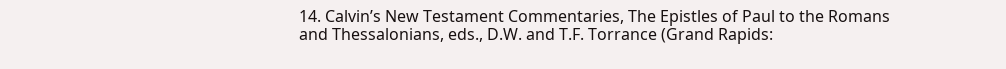14. Calvin’s New Testament Commentaries, The Epistles of Paul to the Romans and Thessalonians, eds., D.W. and T.F. Torrance (Grand Rapids: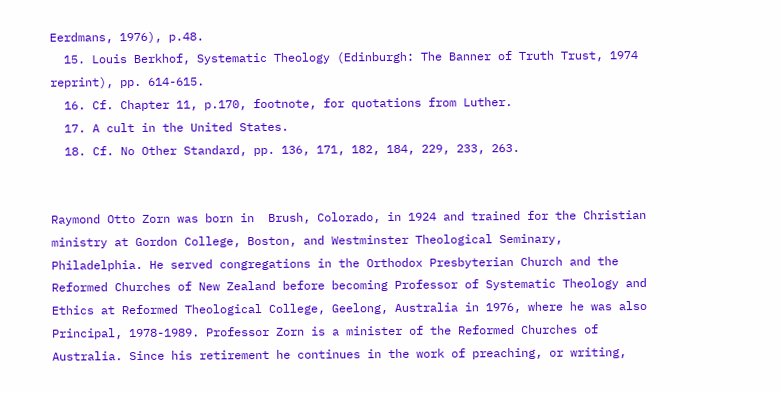Eerdmans, 1976), p.48.
  15. Louis Berkhof, Systematic Theology (Edinburgh: The Banner of Truth Trust, 1974 reprint), pp. 614-615.
  16. Cf. Chapter 11, p.170, footnote, for quotations from Luther.
  17. A cult in the United States.
  18. Cf. No Other Standard, pp. 136, 171, 182, 184, 229, 233, 263.


Raymond Otto Zorn was born in  Brush, Colorado, in 1924 and trained for the Christian ministry at Gordon College, Boston, and Westminster Theological Seminary, Philadelphia. He served congregations in the Orthodox Presbyterian Church and the Reformed Churches of New Zealand before becoming Professor of Systematic Theology and Ethics at Reformed Theological College, Geelong, Australia in 1976, where he was also Principal, 1978-1989. Professor Zorn is a minister of the Reformed Churches of Australia. Since his retirement he continues in the work of preaching, or writing,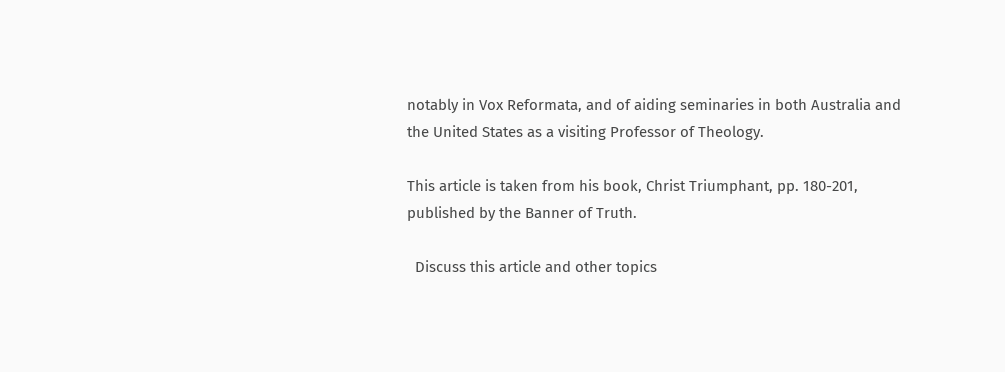notably in Vox Reformata, and of aiding seminaries in both Australia and the United States as a visiting Professor of Theology.

This article is taken from his book, Christ Triumphant, pp. 180-201, published by the Banner of Truth.

  Discuss this article and other topics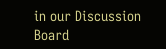in our Discussion Board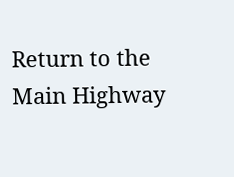Return to the Main Highway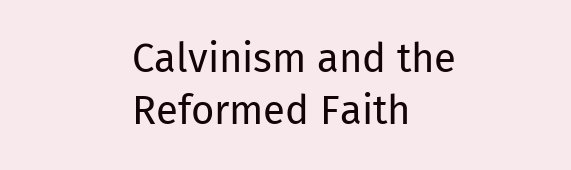Calvinism and the Reformed Faith